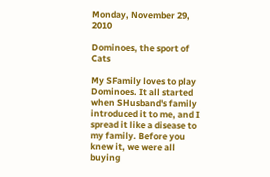Monday, November 29, 2010

Dominoes, the sport of Cats

My SFamily loves to play Dominoes. It all started when SHusband's family introduced it to me, and I spread it like a disease to my family. Before you knew it, we were all buying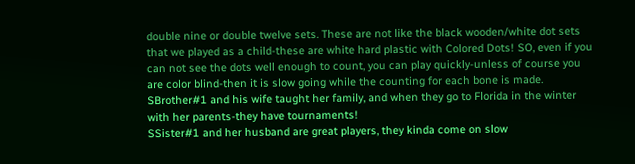double nine or double twelve sets. These are not like the black wooden/white dot sets that we played as a child-these are white hard plastic with Colored Dots! SO, even if you can not see the dots well enough to count, you can play quickly-unless of course you are color blind-then it is slow going while the counting for each bone is made.
SBrother#1 and his wife taught her family, and when they go to Florida in the winter with her parents-they have tournaments!
SSister#1 and her husband are great players, they kinda come on slow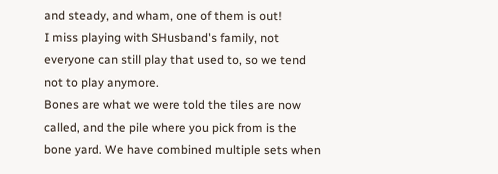and steady, and wham, one of them is out!
I miss playing with SHusband's family, not everyone can still play that used to, so we tend not to play anymore.
Bones are what we were told the tiles are now called, and the pile where you pick from is the bone yard. We have combined multiple sets when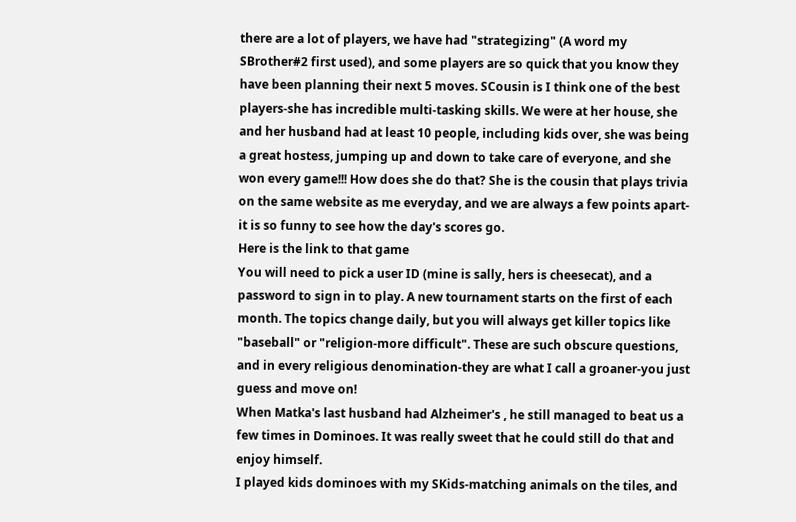there are a lot of players, we have had "strategizing" (A word my SBrother#2 first used), and some players are so quick that you know they have been planning their next 5 moves. SCousin is I think one of the best players-she has incredible multi-tasking skills. We were at her house, she and her husband had at least 10 people, including kids over, she was being a great hostess, jumping up and down to take care of everyone, and she won every game!!! How does she do that? She is the cousin that plays trivia on the same website as me everyday, and we are always a few points apart-it is so funny to see how the day's scores go.
Here is the link to that game
You will need to pick a user ID (mine is sally, hers is cheesecat), and a password to sign in to play. A new tournament starts on the first of each month. The topics change daily, but you will always get killer topics like "baseball" or "religion-more difficult". These are such obscure questions, and in every religious denomination-they are what I call a groaner-you just guess and move on!
When Matka's last husband had Alzheimer's , he still managed to beat us a few times in Dominoes. It was really sweet that he could still do that and enjoy himself.
I played kids dominoes with my SKids-matching animals on the tiles, and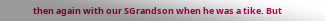then again with our SGrandson when he was a tike. But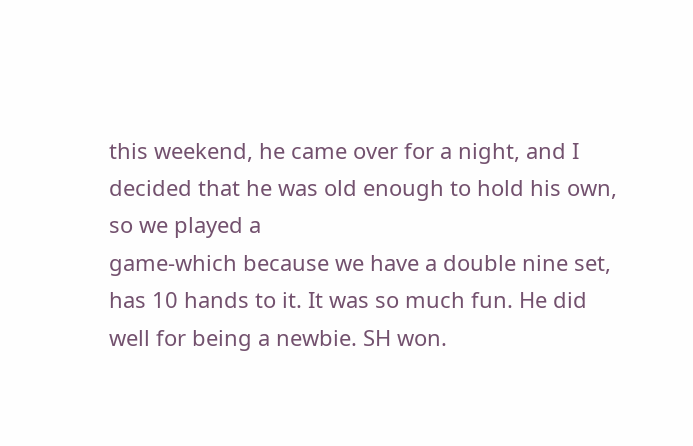this weekend, he came over for a night, and I decided that he was old enough to hold his own, so we played a
game-which because we have a double nine set, has 10 hands to it. It was so much fun. He did well for being a newbie. SH won.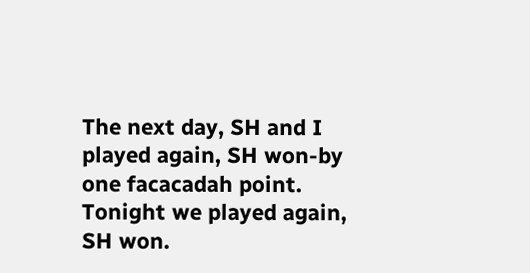The next day, SH and I played again, SH won-by one facacadah point. Tonight we played again, SH won.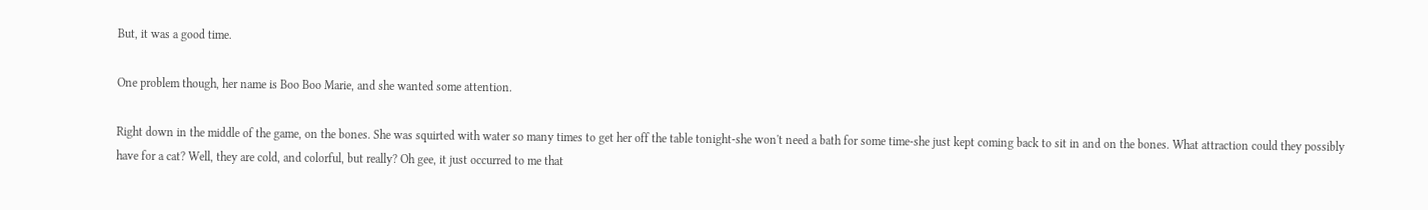But, it was a good time.

One problem though, her name is Boo Boo Marie, and she wanted some attention.

Right down in the middle of the game, on the bones. She was squirted with water so many times to get her off the table tonight-she won't need a bath for some time-she just kept coming back to sit in and on the bones. What attraction could they possibly have for a cat? Well, they are cold, and colorful, but really? Oh gee, it just occurred to me that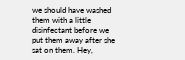we should have washed them with a little disinfectant before we put them away after she sat on them. Hey,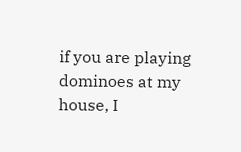if you are playing dominoes at my house, I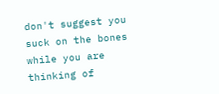don't suggest you suck on the bones while you are thinking of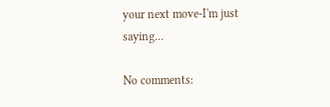your next move-I'm just saying...

No comments: